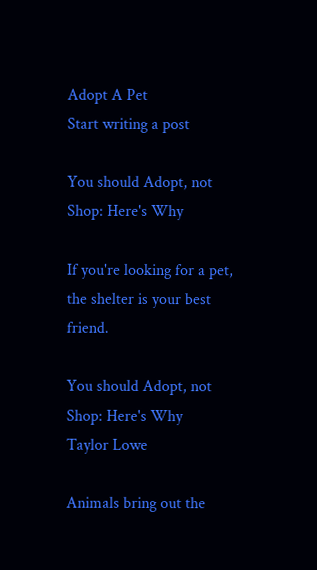Adopt A Pet
Start writing a post

You should Adopt, not Shop: Here's Why

If you're looking for a pet, the shelter is your best friend.

You should Adopt, not Shop: Here's Why
Taylor Lowe

Animals bring out the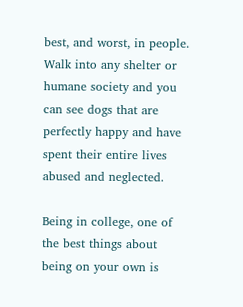best, and worst, in people. Walk into any shelter or humane society and you can see dogs that are perfectly happy and have spent their entire lives abused and neglected.

Being in college, one of the best things about being on your own is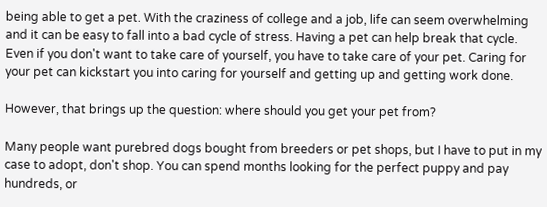being able to get a pet. With the craziness of college and a job, life can seem overwhelming and it can be easy to fall into a bad cycle of stress. Having a pet can help break that cycle. Even if you don't want to take care of yourself, you have to take care of your pet. Caring for your pet can kickstart you into caring for yourself and getting up and getting work done.

However, that brings up the question: where should you get your pet from?

Many people want purebred dogs bought from breeders or pet shops, but I have to put in my case to adopt, don't shop. You can spend months looking for the perfect puppy and pay hundreds, or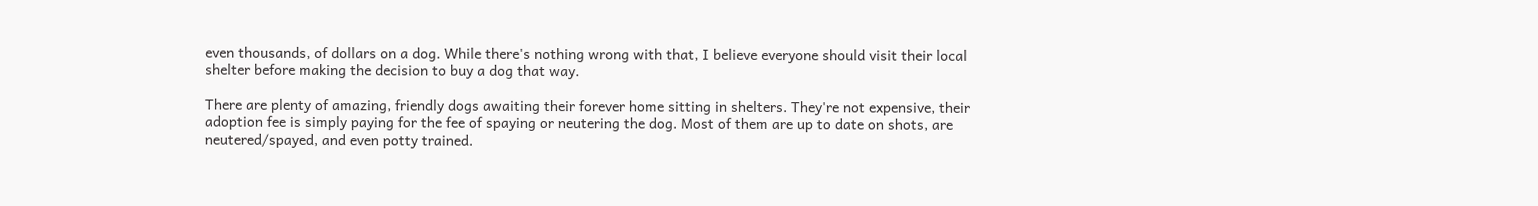even thousands, of dollars on a dog. While there's nothing wrong with that, I believe everyone should visit their local shelter before making the decision to buy a dog that way.

There are plenty of amazing, friendly dogs awaiting their forever home sitting in shelters. They're not expensive, their adoption fee is simply paying for the fee of spaying or neutering the dog. Most of them are up to date on shots, are neutered/spayed, and even potty trained.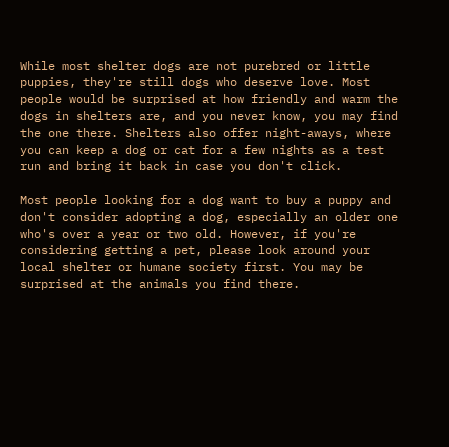While most shelter dogs are not purebred or little puppies, they're still dogs who deserve love. Most people would be surprised at how friendly and warm the dogs in shelters are, and you never know, you may find the one there. Shelters also offer night-aways, where you can keep a dog or cat for a few nights as a test run and bring it back in case you don't click.

Most people looking for a dog want to buy a puppy and don't consider adopting a dog, especially an older one who's over a year or two old. However, if you're considering getting a pet, please look around your local shelter or humane society first. You may be surprised at the animals you find there.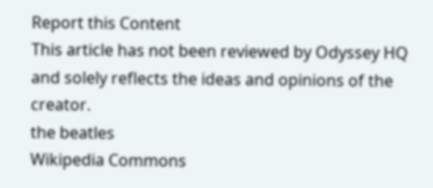Report this Content
This article has not been reviewed by Odyssey HQ and solely reflects the ideas and opinions of the creator.
the beatles
Wikipedia Commons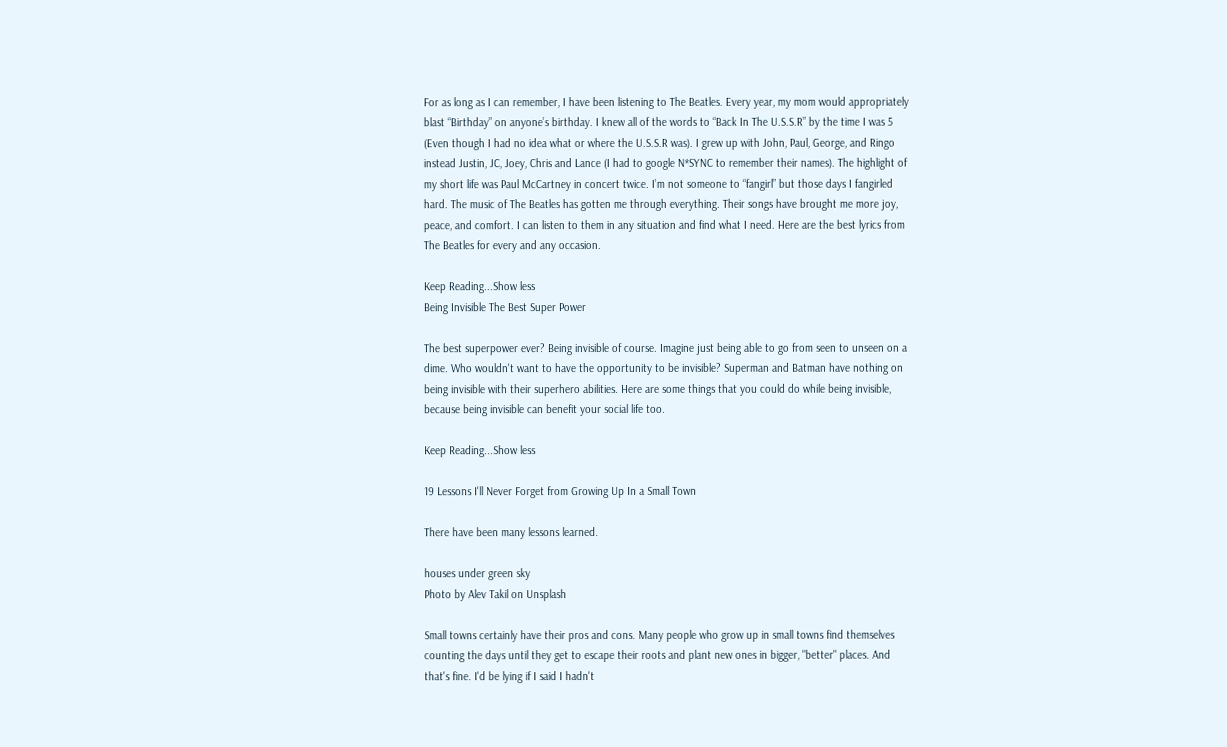For as long as I can remember, I have been listening to The Beatles. Every year, my mom would appropriately blast “Birthday” on anyone’s birthday. I knew all of the words to “Back In The U.S.S.R” by the time I was 5 (Even though I had no idea what or where the U.S.S.R was). I grew up with John, Paul, George, and Ringo instead Justin, JC, Joey, Chris and Lance (I had to google N*SYNC to remember their names). The highlight of my short life was Paul McCartney in concert twice. I’m not someone to “fangirl” but those days I fangirled hard. The music of The Beatles has gotten me through everything. Their songs have brought me more joy, peace, and comfort. I can listen to them in any situation and find what I need. Here are the best lyrics from The Beatles for every and any occasion.

Keep Reading...Show less
Being Invisible The Best Super Power

The best superpower ever? Being invisible of course. Imagine just being able to go from seen to unseen on a dime. Who wouldn't want to have the opportunity to be invisible? Superman and Batman have nothing on being invisible with their superhero abilities. Here are some things that you could do while being invisible, because being invisible can benefit your social life too.

Keep Reading...Show less

19 Lessons I'll Never Forget from Growing Up In a Small Town

There have been many lessons learned.

houses under green sky
Photo by Alev Takil on Unsplash

Small towns certainly have their pros and cons. Many people who grow up in small towns find themselves counting the days until they get to escape their roots and plant new ones in bigger, "better" places. And that's fine. I'd be lying if I said I hadn't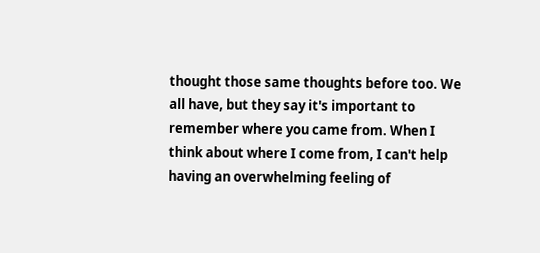thought those same thoughts before too. We all have, but they say it's important to remember where you came from. When I think about where I come from, I can't help having an overwhelming feeling of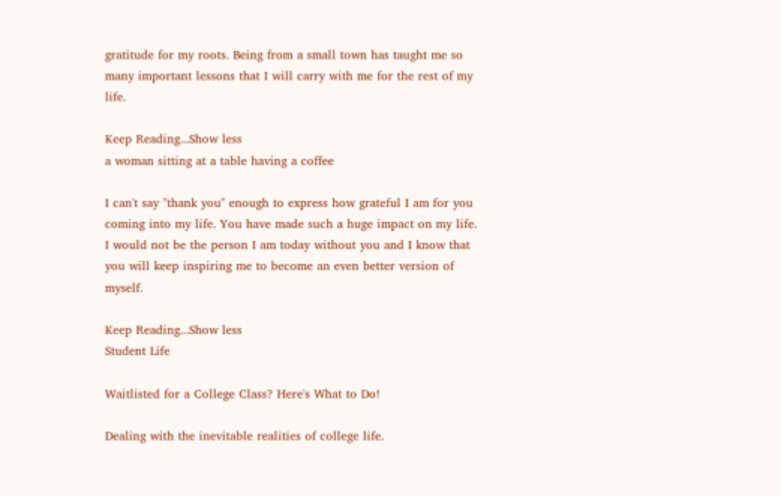gratitude for my roots. Being from a small town has taught me so many important lessons that I will carry with me for the rest of my life.

Keep Reading...Show less
a woman sitting at a table having a coffee

I can't say "thank you" enough to express how grateful I am for you coming into my life. You have made such a huge impact on my life. I would not be the person I am today without you and I know that you will keep inspiring me to become an even better version of myself.

Keep Reading...Show less
Student Life

Waitlisted for a College Class? Here's What to Do!

Dealing with the inevitable realities of college life.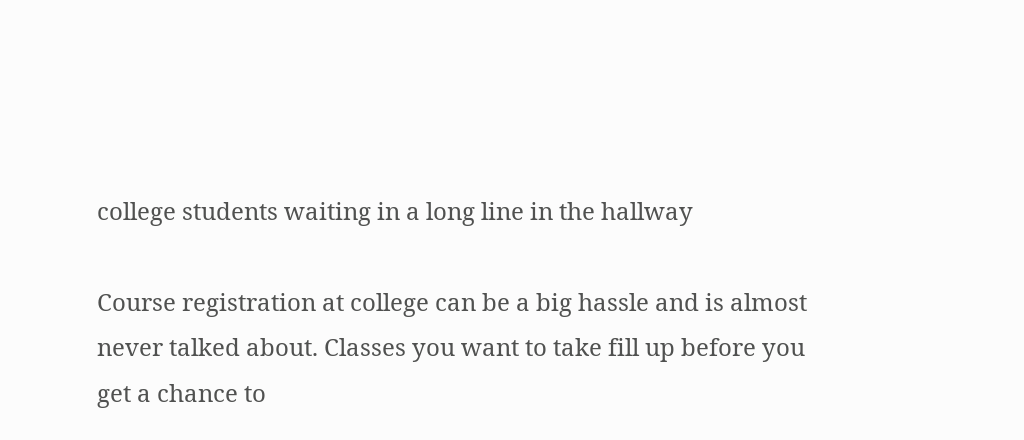college students waiting in a long line in the hallway

Course registration at college can be a big hassle and is almost never talked about. Classes you want to take fill up before you get a chance to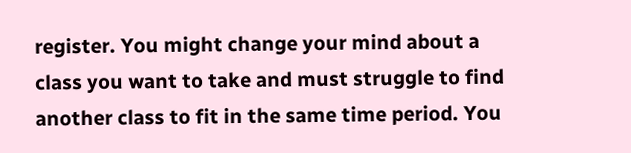register. You might change your mind about a class you want to take and must struggle to find another class to fit in the same time period. You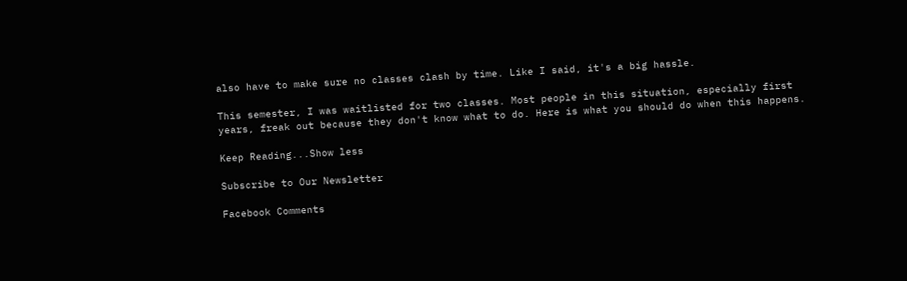also have to make sure no classes clash by time. Like I said, it's a big hassle.

This semester, I was waitlisted for two classes. Most people in this situation, especially first years, freak out because they don't know what to do. Here is what you should do when this happens.

Keep Reading...Show less

Subscribe to Our Newsletter

Facebook Comments